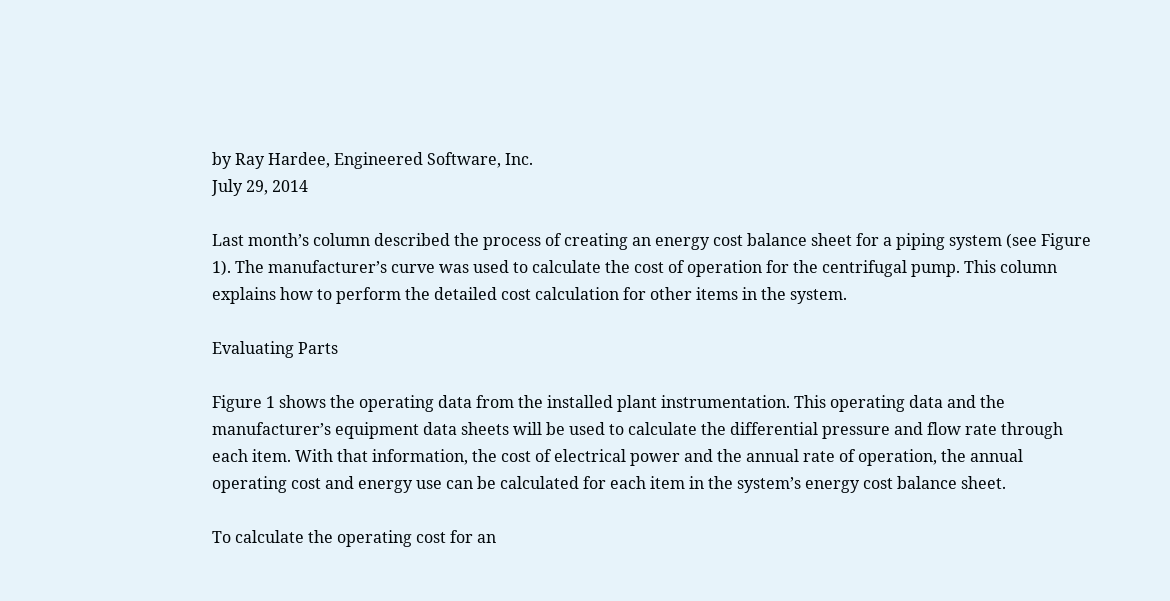by Ray Hardee, Engineered Software, Inc.
July 29, 2014

Last month’s column described the process of creating an energy cost balance sheet for a piping system (see Figure 1). The manufacturer’s curve was used to calculate the cost of operation for the centrifugal pump. This column explains how to perform the detailed cost calculation for other items in the system.

Evaluating Parts

Figure 1 shows the operating data from the installed plant instrumentation. This operating data and the manufacturer’s equipment data sheets will be used to calculate the differential pressure and flow rate through each item. With that information, the cost of electrical power and the annual rate of operation, the annual operating cost and energy use can be calculated for each item in the system’s energy cost balance sheet.

To calculate the operating cost for an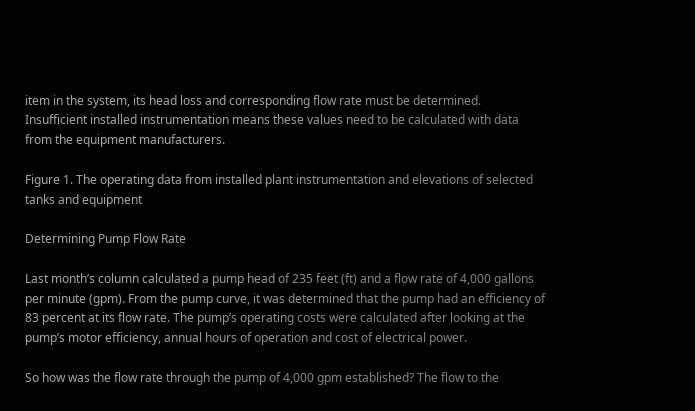item in the system, its head loss and corresponding flow rate must be determined. Insufficient installed instrumentation means these values need to be calculated with data from the equipment manufacturers.

Figure 1. The operating data from installed plant instrumentation and elevations of selected tanks and equipment

Determining Pump Flow Rate

Last month’s column calculated a pump head of 235 feet (ft) and a flow rate of 4,000 gallons per minute (gpm). From the pump curve, it was determined that the pump had an efficiency of 83 percent at its flow rate. The pump’s operating costs were calculated after looking at the pump’s motor efficiency, annual hours of operation and cost of electrical power.

So how was the flow rate through the pump of 4,000 gpm established? The flow to the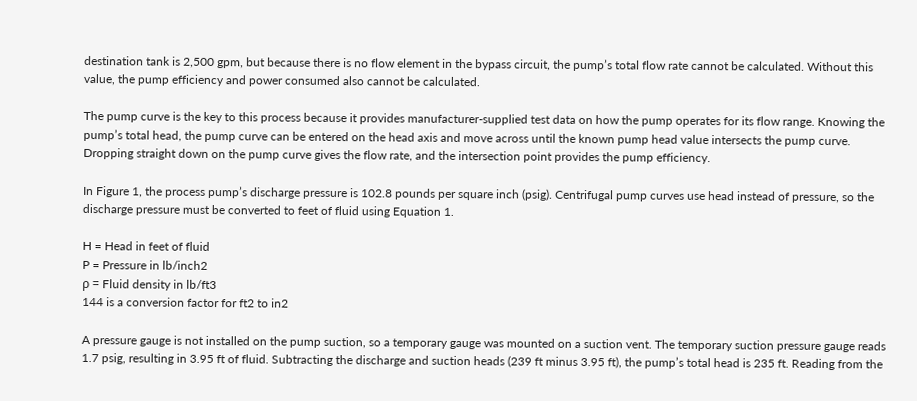destination tank is 2,500 gpm, but because there is no flow element in the bypass circuit, the pump’s total flow rate cannot be calculated. Without this value, the pump efficiency and power consumed also cannot be calculated.

The pump curve is the key to this process because it provides manufacturer-supplied test data on how the pump operates for its flow range. Knowing the pump’s total head, the pump curve can be entered on the head axis and move across until the known pump head value intersects the pump curve. Dropping straight down on the pump curve gives the flow rate, and the intersection point provides the pump efficiency.

In Figure 1, the process pump’s discharge pressure is 102.8 pounds per square inch (psig). Centrifugal pump curves use head instead of pressure, so the discharge pressure must be converted to feet of fluid using Equation 1.

H = Head in feet of fluid
P = Pressure in lb/inch2
ρ = Fluid density in lb/ft3
144 is a conversion factor for ft2 to in2

A pressure gauge is not installed on the pump suction, so a temporary gauge was mounted on a suction vent. The temporary suction pressure gauge reads 1.7 psig, resulting in 3.95 ft of fluid. Subtracting the discharge and suction heads (239 ft minus 3.95 ft), the pump’s total head is 235 ft. Reading from the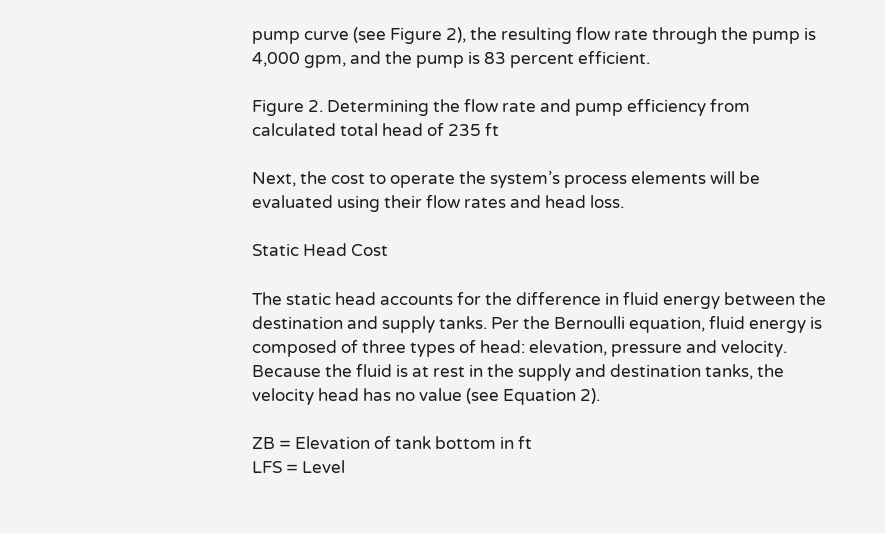pump curve (see Figure 2), the resulting flow rate through the pump is 4,000 gpm, and the pump is 83 percent efficient.

Figure 2. Determining the flow rate and pump efficiency from calculated total head of 235 ft

Next, the cost to operate the system’s process elements will be evaluated using their flow rates and head loss.

Static Head Cost

The static head accounts for the difference in fluid energy between the destination and supply tanks. Per the Bernoulli equation, fluid energy is composed of three types of head: elevation, pressure and velocity. Because the fluid is at rest in the supply and destination tanks, the velocity head has no value (see Equation 2).

ZB = Elevation of tank bottom in ft
LFS = Level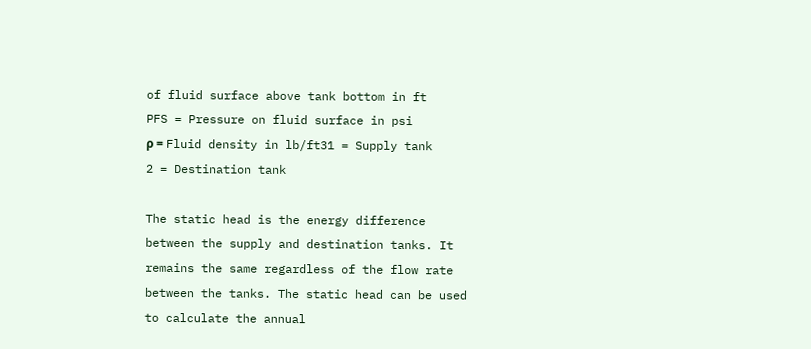of fluid surface above tank bottom in ft
PFS = Pressure on fluid surface in psi
ρ = Fluid density in lb/ft31 = Supply tank
2 = Destination tank

The static head is the energy difference between the supply and destination tanks. It remains the same regardless of the flow rate between the tanks. The static head can be used to calculate the annual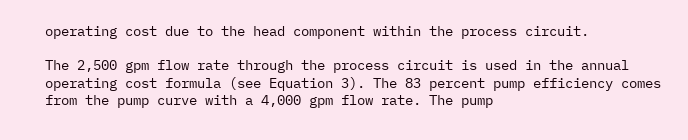operating cost due to the head component within the process circuit.

The 2,500 gpm flow rate through the process circuit is used in the annual operating cost formula (see Equation 3). The 83 percent pump efficiency comes from the pump curve with a 4,000 gpm flow rate. The pump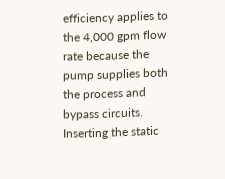efficiency applies to the 4,000 gpm flow rate because the pump supplies both the process and bypass circuits. Inserting the static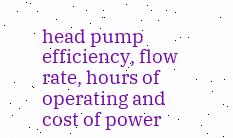head pump efficiency, flow rate, hours of operating and cost of power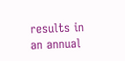results in an annual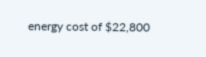energy cost of $22,800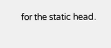for the static head.